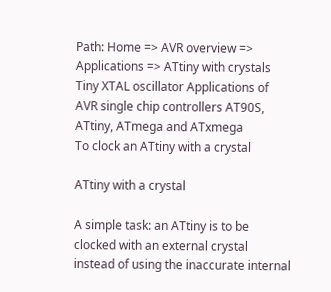Path: Home => AVR overview => Applications => ATtiny with crystals
Tiny XTAL oscillator Applications of
AVR single chip controllers AT90S, ATtiny, ATmega and ATxmega
To clock an ATtiny with a crystal

ATtiny with a crystal

A simple task: an ATtiny is to be clocked with an external crystal instead of using the inaccurate internal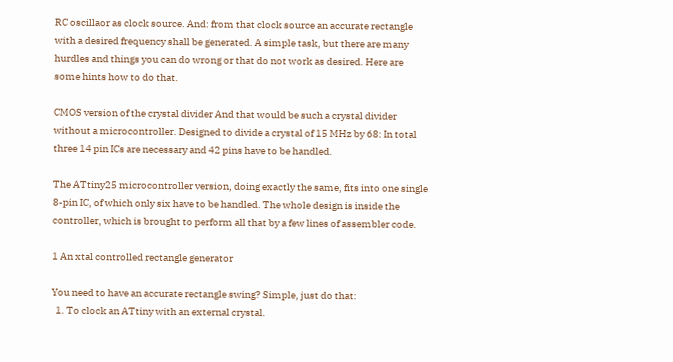RC oscillaor as clock source. And: from that clock source an accurate rectangle with a desired frequency shall be generated. A simple task, but there are many hurdles and things you can do wrong or that do not work as desired. Here are some hints how to do that.

CMOS version of the crystal divider And that would be such a crystal divider without a microcontroller. Designed to divide a crystal of 15 MHz by 68: In total three 14 pin ICs are necessary and 42 pins have to be handled.

The ATtiny25 microcontroller version, doing exactly the same, fits into one single 8-pin IC, of which only six have to be handled. The whole design is inside the controller, which is brought to perform all that by a few lines of assembler code.

1 An xtal controlled rectangle generator

You need to have an accurate rectangle swing? Simple, just do that:
  1. To clock an ATtiny with an external crystal.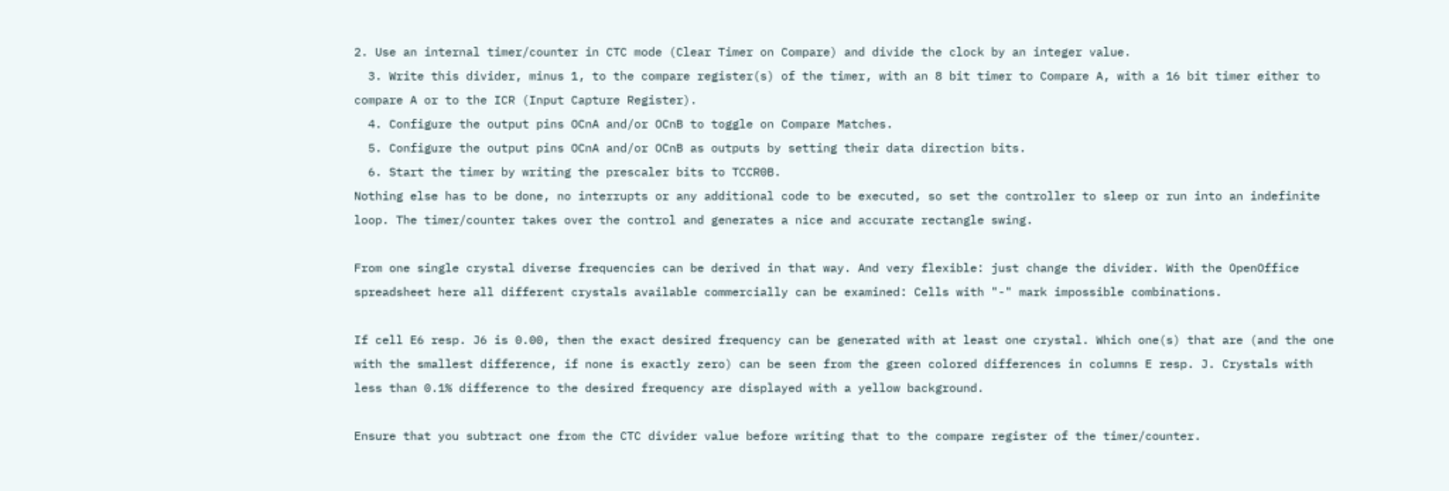2. Use an internal timer/counter in CTC mode (Clear Timer on Compare) and divide the clock by an integer value.
  3. Write this divider, minus 1, to the compare register(s) of the timer, with an 8 bit timer to Compare A, with a 16 bit timer either to compare A or to the ICR (Input Capture Register).
  4. Configure the output pins OCnA and/or OCnB to toggle on Compare Matches.
  5. Configure the output pins OCnA and/or OCnB as outputs by setting their data direction bits.
  6. Start the timer by writing the prescaler bits to TCCR0B.
Nothing else has to be done, no interrupts or any additional code to be executed, so set the controller to sleep or run into an indefinite loop. The timer/counter takes over the control and generates a nice and accurate rectangle swing.

From one single crystal diverse frequencies can be derived in that way. And very flexible: just change the divider. With the OpenOffice spreadsheet here all different crystals available commercially can be examined: Cells with "-" mark impossible combinations.

If cell E6 resp. J6 is 0.00, then the exact desired frequency can be generated with at least one crystal. Which one(s) that are (and the one with the smallest difference, if none is exactly zero) can be seen from the green colored differences in columns E resp. J. Crystals with less than 0.1% difference to the desired frequency are displayed with a yellow background.

Ensure that you subtract one from the CTC divider value before writing that to the compare register of the timer/counter.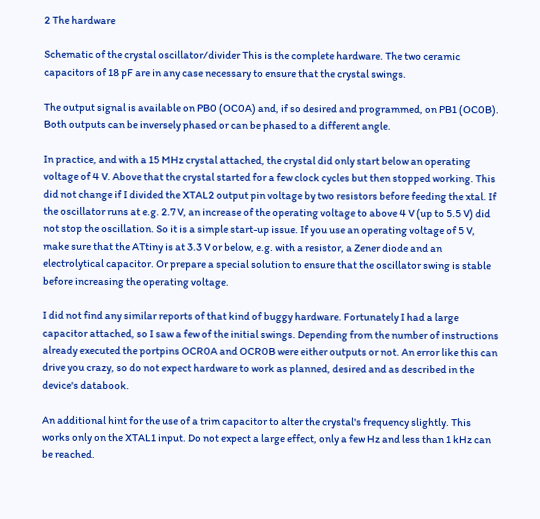2 The hardware

Schematic of the crystal oscillator/divider This is the complete hardware. The two ceramic capacitors of 18 pF are in any case necessary to ensure that the crystal swings.

The output signal is available on PB0 (OC0A) and, if so desired and programmed, on PB1 (OC0B). Both outputs can be inversely phased or can be phased to a different angle.

In practice, and with a 15 MHz crystal attached, the crystal did only start below an operating voltage of 4 V. Above that the crystal started for a few clock cycles but then stopped working. This did not change if I divided the XTAL2 output pin voltage by two resistors before feeding the xtal. If the oscillator runs at e.g. 2.7 V, an increase of the operating voltage to above 4 V (up to 5.5 V) did not stop the oscillation. So it is a simple start-up issue. If you use an operating voltage of 5 V, make sure that the ATtiny is at 3.3 V or below, e.g. with a resistor, a Zener diode and an electrolytical capacitor. Or prepare a special solution to ensure that the oscillator swing is stable before increasing the operating voltage.

I did not find any similar reports of that kind of buggy hardware. Fortunately I had a large capacitor attached, so I saw a few of the initial swings. Depending from the number of instructions already executed the portpins OCR0A and OCR0B were either outputs or not. An error like this can drive you crazy, so do not expect hardware to work as planned, desired and as described in the device's databook.

An additional hint for the use of a trim capacitor to alter the crystal's frequency slightly. This works only on the XTAL1 input. Do not expect a large effect, only a few Hz and less than 1 kHz can be reached.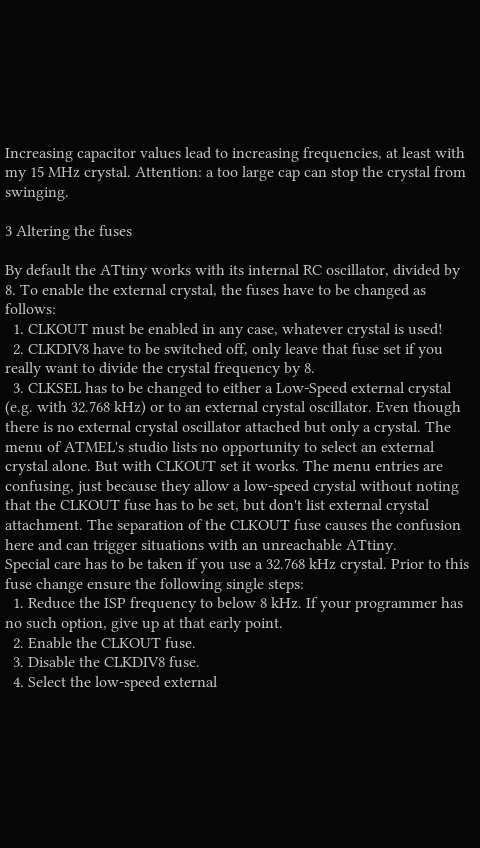Increasing capacitor values lead to increasing frequencies, at least with my 15 MHz crystal. Attention: a too large cap can stop the crystal from swinging.

3 Altering the fuses

By default the ATtiny works with its internal RC oscillator, divided by 8. To enable the external crystal, the fuses have to be changed as follows:
  1. CLKOUT must be enabled in any case, whatever crystal is used!
  2. CLKDIV8 have to be switched off, only leave that fuse set if you really want to divide the crystal frequency by 8.
  3. CLKSEL has to be changed to either a Low-Speed external crystal (e.g. with 32.768 kHz) or to an external crystal oscillator. Even though there is no external crystal oscillator attached but only a crystal. The menu of ATMEL's studio lists no opportunity to select an external crystal alone. But with CLKOUT set it works. The menu entries are confusing, just because they allow a low-speed crystal without noting that the CLKOUT fuse has to be set, but don't list external crystal attachment. The separation of the CLKOUT fuse causes the confusion here and can trigger situations with an unreachable ATtiny.
Special care has to be taken if you use a 32.768 kHz crystal. Prior to this fuse change ensure the following single steps:
  1. Reduce the ISP frequency to below 8 kHz. If your programmer has no such option, give up at that early point.
  2. Enable the CLKOUT fuse.
  3. Disable the CLKDIV8 fuse.
  4. Select the low-speed external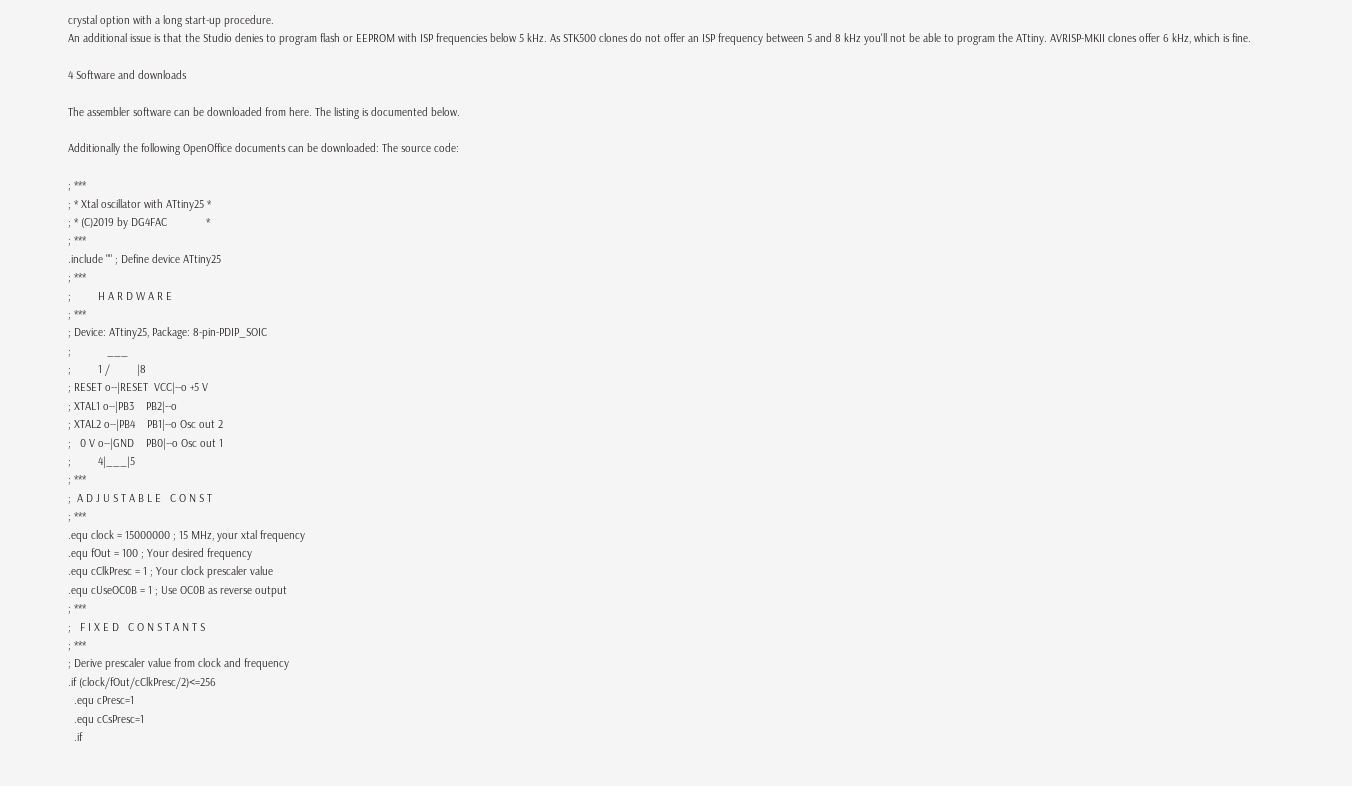crystal option with a long start-up procedure.
An additional issue is that the Studio denies to program flash or EEPROM with ISP frequencies below 5 kHz. As STK500 clones do not offer an ISP frequency between 5 and 8 kHz you'll not be able to program the ATtiny. AVRISP-MKII clones offer 6 kHz, which is fine.

4 Software and downloads

The assembler software can be downloaded from here. The listing is documented below.

Additionally the following OpenOffice documents can be downloaded: The source code:

; ***
; * Xtal oscillator with ATtiny25 *
; * (C)2019 by DG4FAC             *
; ***
.include "" ; Define device ATtiny25
; ***
;         H A R D W A R E
; ***
; Device: ATtiny25, Package: 8-pin-PDIP_SOIC
;            ___
;         1 /         |8
; RESET o--|RESET  VCC|--o +5 V
; XTAL1 o--|PB3    PB2|--o
; XTAL2 o--|PB4    PB1|--o Osc out 2
;   0 V o--|GND    PB0|--o Osc out 1
;         4|___|5
; ***
;  A D J U S T A B L E   C O N S T
; ***
.equ clock = 15000000 ; 15 MHz, your xtal frequency
.equ fOut = 100 ; Your desired frequency
.equ cClkPresc = 1 ; Your clock prescaler value
.equ cUseOC0B = 1 ; Use OC0B as reverse output
; ***
;   F I X E D   C O N S T A N T S
; ***
; Derive prescaler value from clock and frequency
.if (clock/fOut/cClkPresc/2)<=256
  .equ cPresc=1
  .equ cCsPresc=1
  .if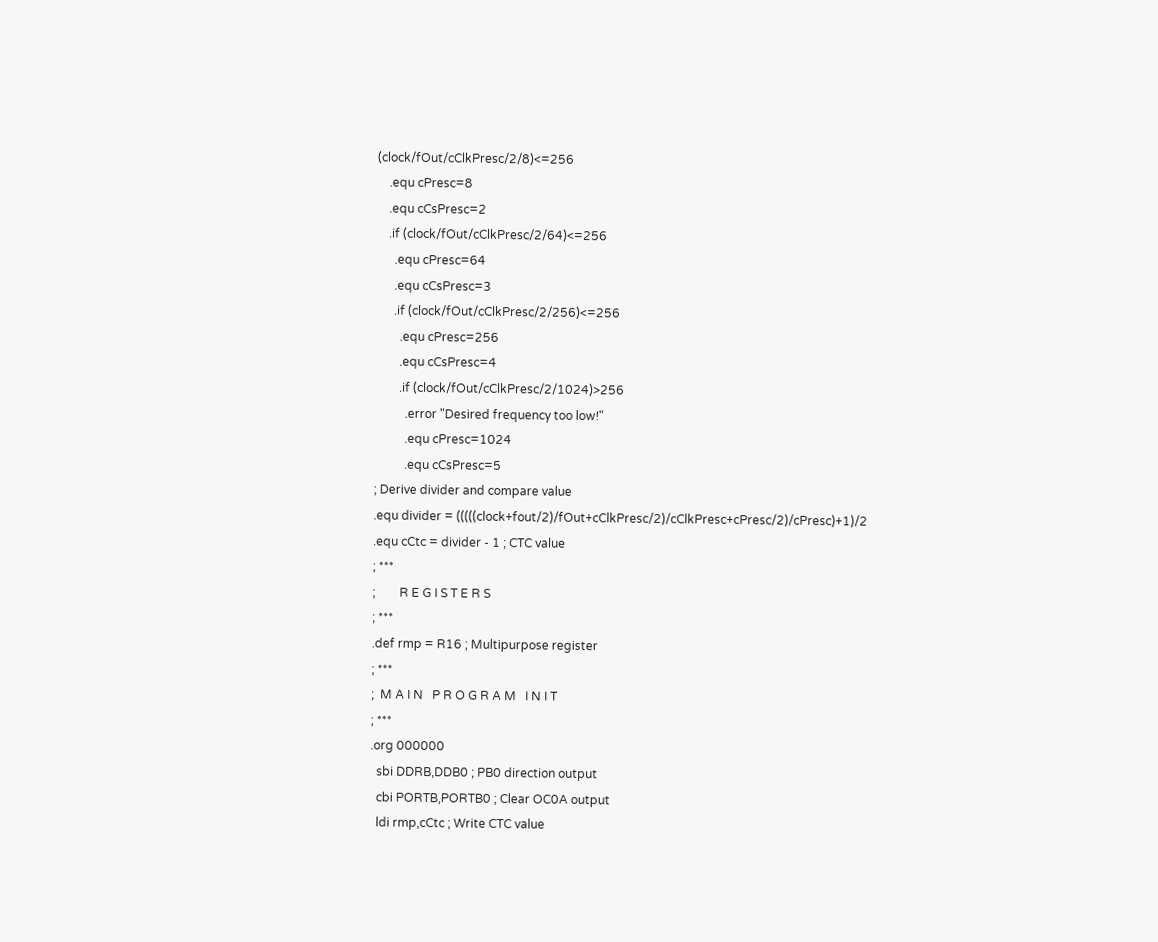(clock/fOut/cClkPresc/2/8)<=256
    .equ cPresc=8
    .equ cCsPresc=2
    .if (clock/fOut/cClkPresc/2/64)<=256
      .equ cPresc=64
      .equ cCsPresc=3
      .if (clock/fOut/cClkPresc/2/256)<=256
        .equ cPresc=256
        .equ cCsPresc=4
        .if (clock/fOut/cClkPresc/2/1024)>256
          .error "Desired frequency too low!"
          .equ cPresc=1024
          .equ cCsPresc=5
; Derive divider and compare value
.equ divider = (((((clock+fout/2)/fOut+cClkPresc/2)/cClkPresc+cPresc/2)/cPresc)+1)/2
.equ cCtc = divider - 1 ; CTC value
; ***
;        R E G I S T E R S
; ***
.def rmp = R16 ; Multipurpose register
; ***
;  M A I N   P R O G R A M   I N I T
; ***
.org 000000
  sbi DDRB,DDB0 ; PB0 direction output
  cbi PORTB,PORTB0 ; Clear OC0A output
  ldi rmp,cCtc ; Write CTC value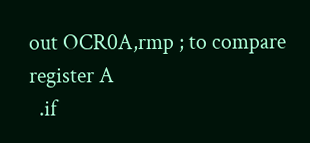out OCR0A,rmp ; to compare register A
  .if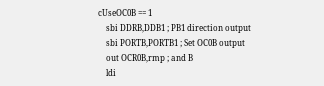cUseOC0B == 1
    sbi DDRB,DDB1 ; PB1 direction output
    sbi PORTB,PORTB1 ; Set OC0B output
    out OCR0B,rmp ; and B
    ldi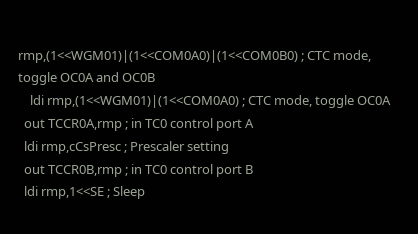rmp,(1<<WGM01)|(1<<COM0A0)|(1<<COM0B0) ; CTC mode, toggle OC0A and OC0B
    ldi rmp,(1<<WGM01)|(1<<COM0A0) ; CTC mode, toggle OC0A
  out TCCR0A,rmp ; in TC0 control port A
  ldi rmp,cCsPresc ; Prescaler setting
  out TCCR0B,rmp ; in TC0 control port B
  ldi rmp,1<<SE ; Sleep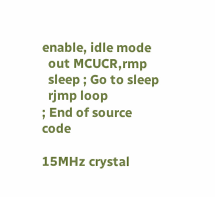enable, idle mode
  out MCUCR,rmp
  sleep ; Go to sleep
  rjmp loop
; End of source code

15MHz crystal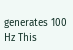generates 100 Hz This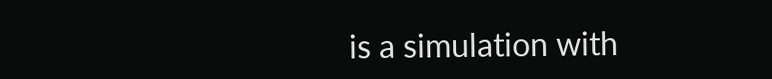is a simulation with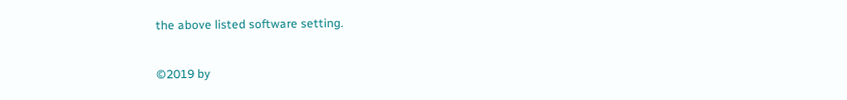the above listed software setting.

©2019 by